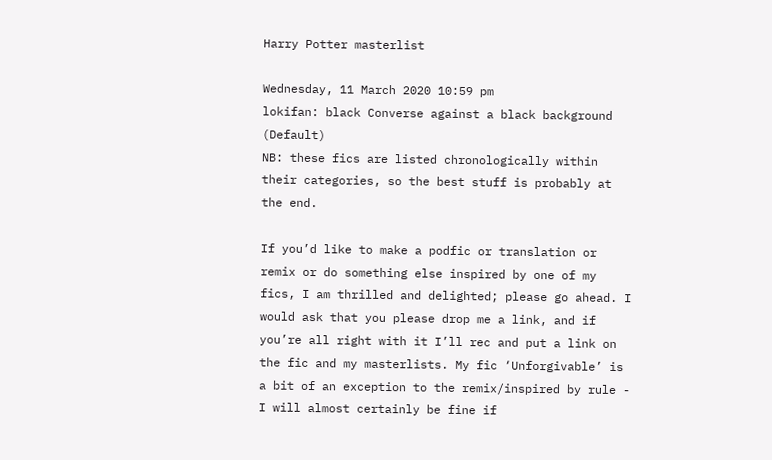Harry Potter masterlist

Wednesday, 11 March 2020 10:59 pm
lokifan: black Converse against a black background (Default)
NB: these fics are listed chronologically within their categories, so the best stuff is probably at the end.

If you’d like to make a podfic or translation or remix or do something else inspired by one of my fics, I am thrilled and delighted; please go ahead. I would ask that you please drop me a link, and if you’re all right with it I’ll rec and put a link on the fic and my masterlists. My fic ‘Unforgivable’ is a bit of an exception to the remix/inspired by rule - I will almost certainly be fine if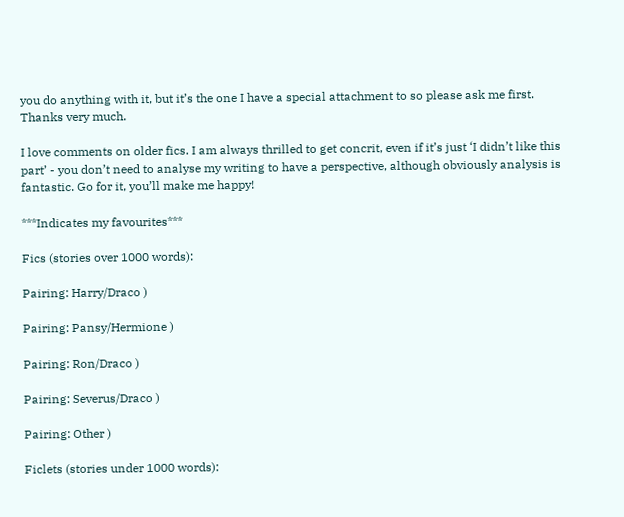you do anything with it, but it’s the one I have a special attachment to so please ask me first. Thanks very much.

I love comments on older fics. I am always thrilled to get concrit, even if it’s just ‘I didn’t like this part’ - you don’t need to analyse my writing to have a perspective, although obviously analysis is fantastic. Go for it, you’ll make me happy!

***Indicates my favourites***

Fics (stories over 1000 words):

Pairing: Harry/Draco )

Pairing: Pansy/Hermione )

Pairing: Ron/Draco )

Pairing: Severus/Draco )

Pairing: Other )

Ficlets (stories under 1000 words):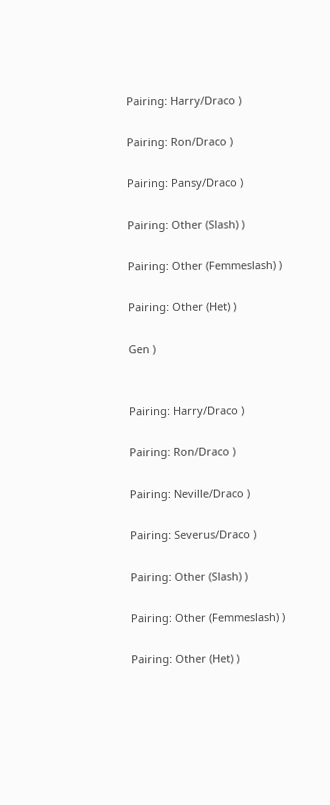Pairing: Harry/Draco )

Pairing: Ron/Draco )

Pairing: Pansy/Draco )

Pairing: Other (Slash) )

Pairing: Other (Femmeslash) )

Pairing: Other (Het) )

Gen )


Pairing: Harry/Draco )

Pairing: Ron/Draco )

Pairing: Neville/Draco )

Pairing: Severus/Draco )

Pairing: Other (Slash) )

Pairing: Other (Femmeslash) )

Pairing: Other (Het) )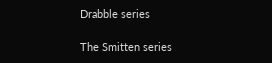Drabble series

The Smitten series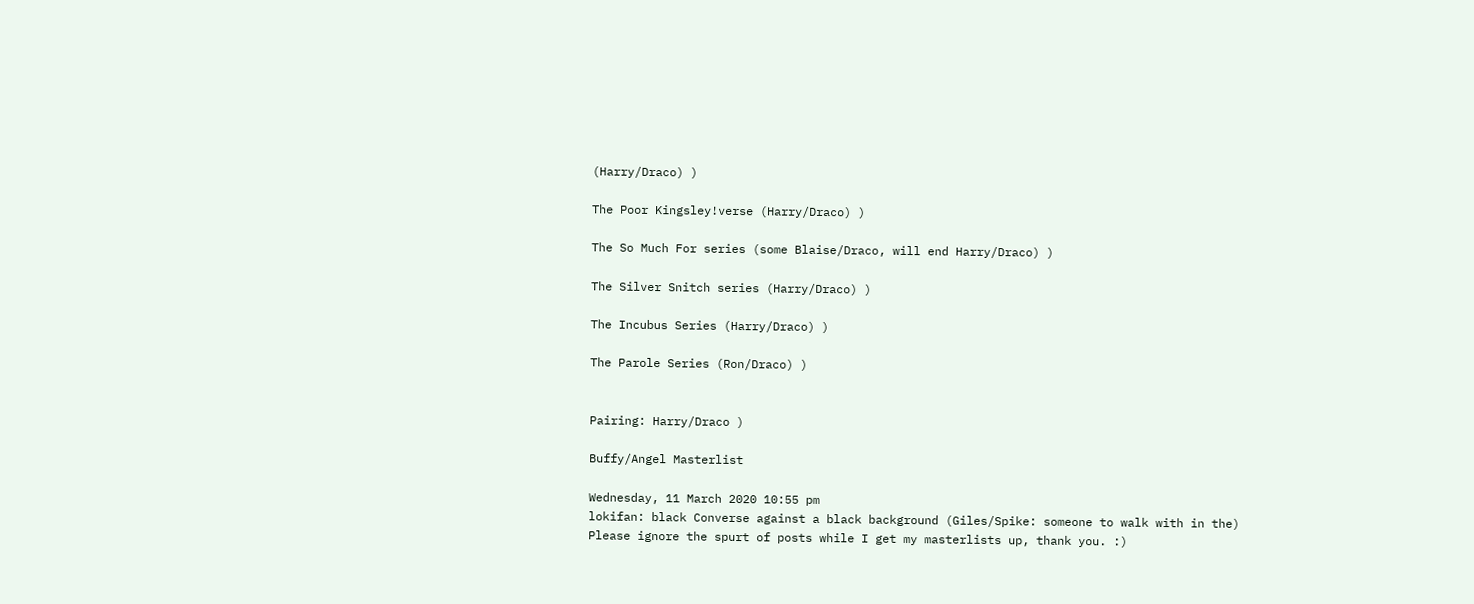(Harry/Draco) )

The Poor Kingsley!verse (Harry/Draco) )

The So Much For series (some Blaise/Draco, will end Harry/Draco) )

The Silver Snitch series (Harry/Draco) )

The Incubus Series (Harry/Draco) )

The Parole Series (Ron/Draco) )


Pairing: Harry/Draco )

Buffy/Angel Masterlist

Wednesday, 11 March 2020 10:55 pm
lokifan: black Converse against a black background (Giles/Spike: someone to walk with in the)
Please ignore the spurt of posts while I get my masterlists up, thank you. :)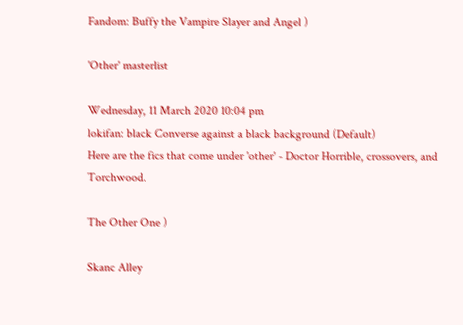Fandom: Buffy the Vampire Slayer and Angel )

'Other' masterlist

Wednesday, 11 March 2020 10:04 pm
lokifan: black Converse against a black background (Default)
Here are the fics that come under 'other' - Doctor Horrible, crossovers, and Torchwood.

The Other One )

Skanc Alley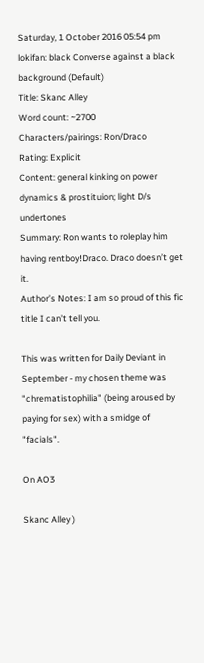Saturday, 1 October 2016 05:54 pm
lokifan: black Converse against a black background (Default)
Title: Skanc Alley
Word count: ~2700
Characters/pairings: Ron/Draco
Rating: Explicit
Content: general kinking on power dynamics & prostituion; light D/s undertones
Summary: Ron wants to roleplay him having rentboy!Draco. Draco doesn’t get it.
Author’s Notes: I am so proud of this fic title I can’t tell you.

This was written for Daily Deviant in September - my chosen theme was "chrematistophilia" (being aroused by paying for sex) with a smidge of "facials".

On AO3

Skanc Alley )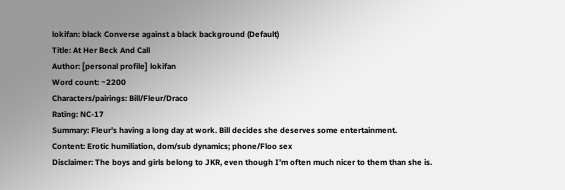lokifan: black Converse against a black background (Default)
Title: At Her Beck And Call
Author: [personal profile] lokifan
Word count: ~2200
Characters/pairings: Bill/Fleur/Draco
Rating: NC-17
Summary: Fleur’s having a long day at work. Bill decides she deserves some entertainment.
Content: Erotic humiliation, dom/sub dynamics; phone/Floo sex
Disclaimer: The boys and girls belong to JKR, even though I’m often much nicer to them than she is.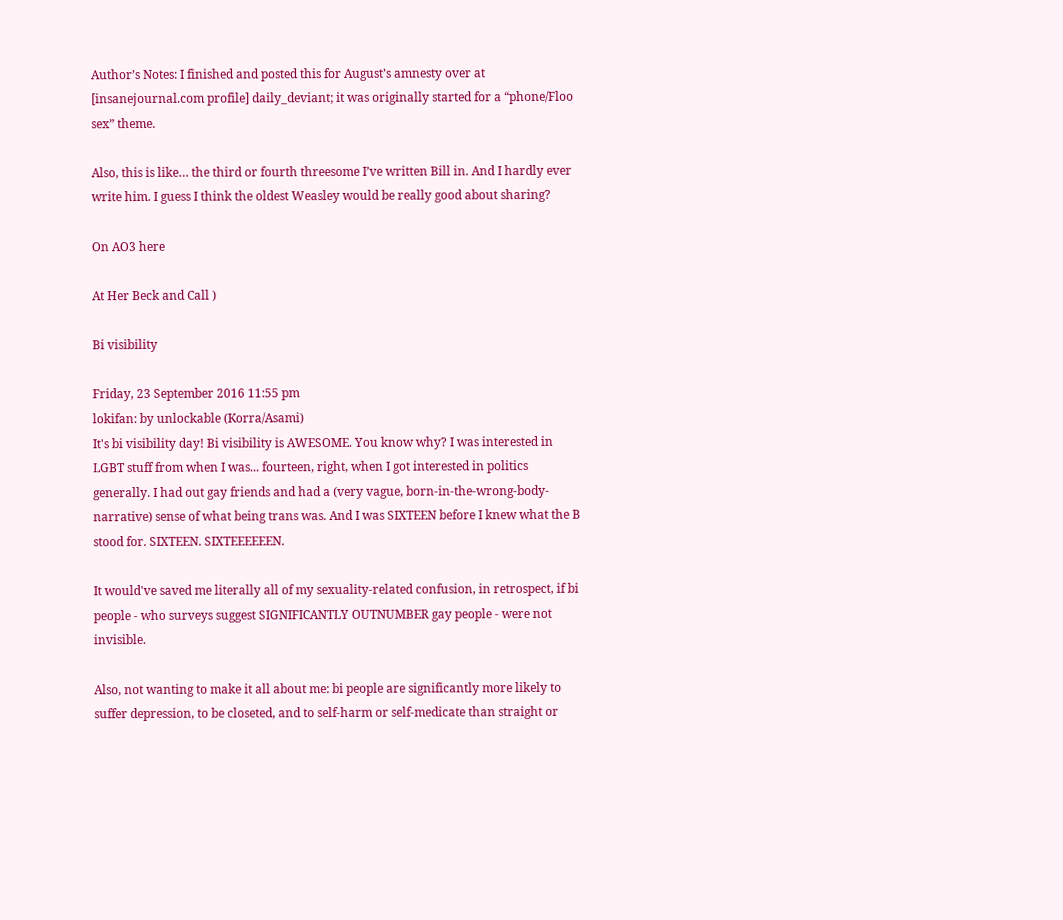Author’s Notes: I finished and posted this for August’s amnesty over at [insanejournal.com profile] daily_deviant; it was originally started for a “phone/Floo sex” theme.

Also, this is like… the third or fourth threesome I’ve written Bill in. And I hardly ever write him. I guess I think the oldest Weasley would be really good about sharing?

On AO3 here

At Her Beck and Call )

Bi visibility

Friday, 23 September 2016 11:55 pm
lokifan: by unlockable (Korra/Asami)
It's bi visibility day! Bi visibility is AWESOME. You know why? I was interested in LGBT stuff from when I was... fourteen, right, when I got interested in politics generally. I had out gay friends and had a (very vague, born-in-the-wrong-body-narrative) sense of what being trans was. And I was SIXTEEN before I knew what the B stood for. SIXTEEN. SIXTEEEEEEN.

It would've saved me literally all of my sexuality-related confusion, in retrospect, if bi people - who surveys suggest SIGNIFICANTLY OUTNUMBER gay people - were not invisible.

Also, not wanting to make it all about me: bi people are significantly more likely to suffer depression, to be closeted, and to self-harm or self-medicate than straight or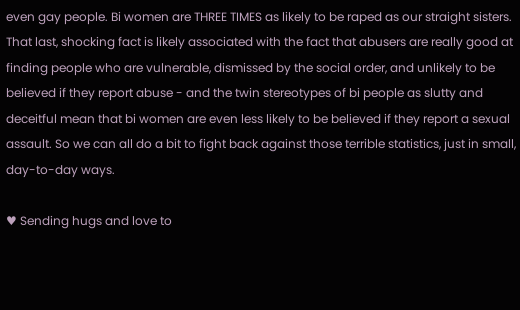even gay people. Bi women are THREE TIMES as likely to be raped as our straight sisters. That last, shocking fact is likely associated with the fact that abusers are really good at finding people who are vulnerable, dismissed by the social order, and unlikely to be believed if they report abuse - and the twin stereotypes of bi people as slutty and deceitful mean that bi women are even less likely to be believed if they report a sexual assault. So we can all do a bit to fight back against those terrible statistics, just in small, day-to-day ways.

♥ Sending hugs and love to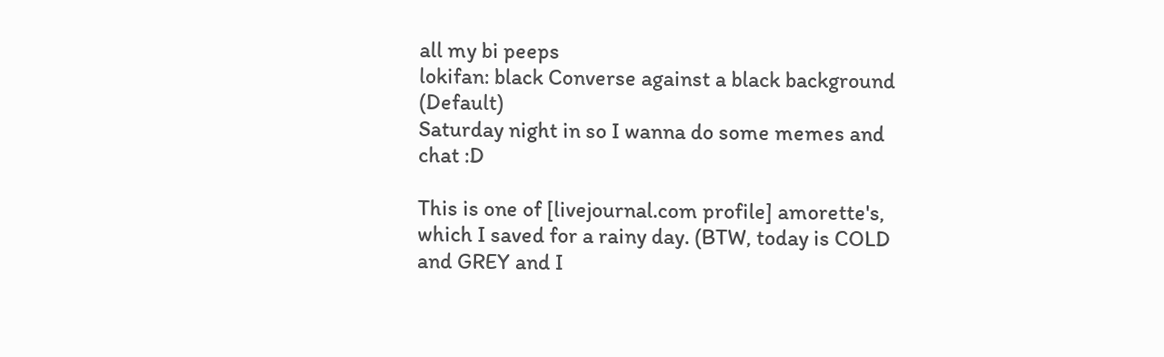all my bi peeps
lokifan: black Converse against a black background (Default)
Saturday night in so I wanna do some memes and chat :D

This is one of [livejournal.com profile] amorette's, which I saved for a rainy day. (BTW, today is COLD and GREY and I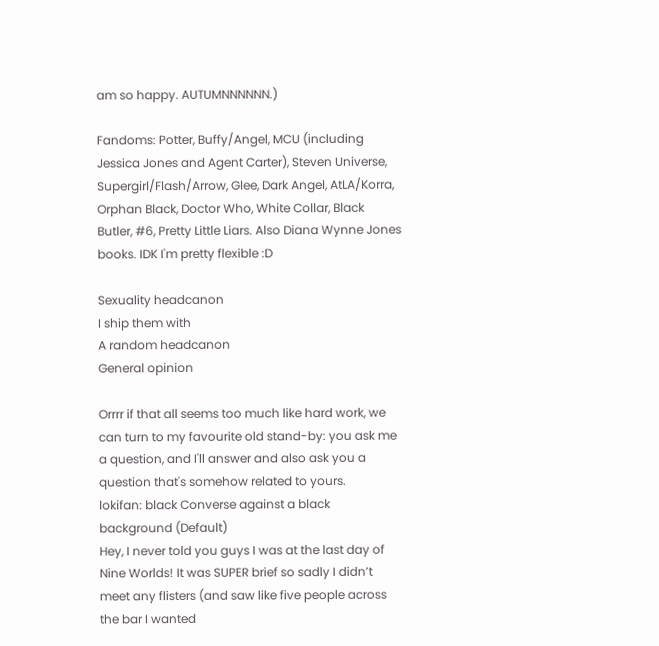am so happy. AUTUMNNNNNN.)

Fandoms: Potter, Buffy/Angel, MCU (including Jessica Jones and Agent Carter), Steven Universe, Supergirl/Flash/Arrow, Glee, Dark Angel, AtLA/Korra, Orphan Black, Doctor Who, White Collar, Black Butler, #6, Pretty Little Liars. Also Diana Wynne Jones books. IDK I'm pretty flexible :D

Sexuality headcanon
I ship them with
A random headcanon
General opinion

Orrrr if that all seems too much like hard work, we can turn to my favourite old stand-by: you ask me a question, and I'll answer and also ask you a question that's somehow related to yours.
lokifan: black Converse against a black background (Default)
Hey, I never told you guys I was at the last day of Nine Worlds! It was SUPER brief so sadly I didn’t meet any flisters (and saw like five people across the bar I wanted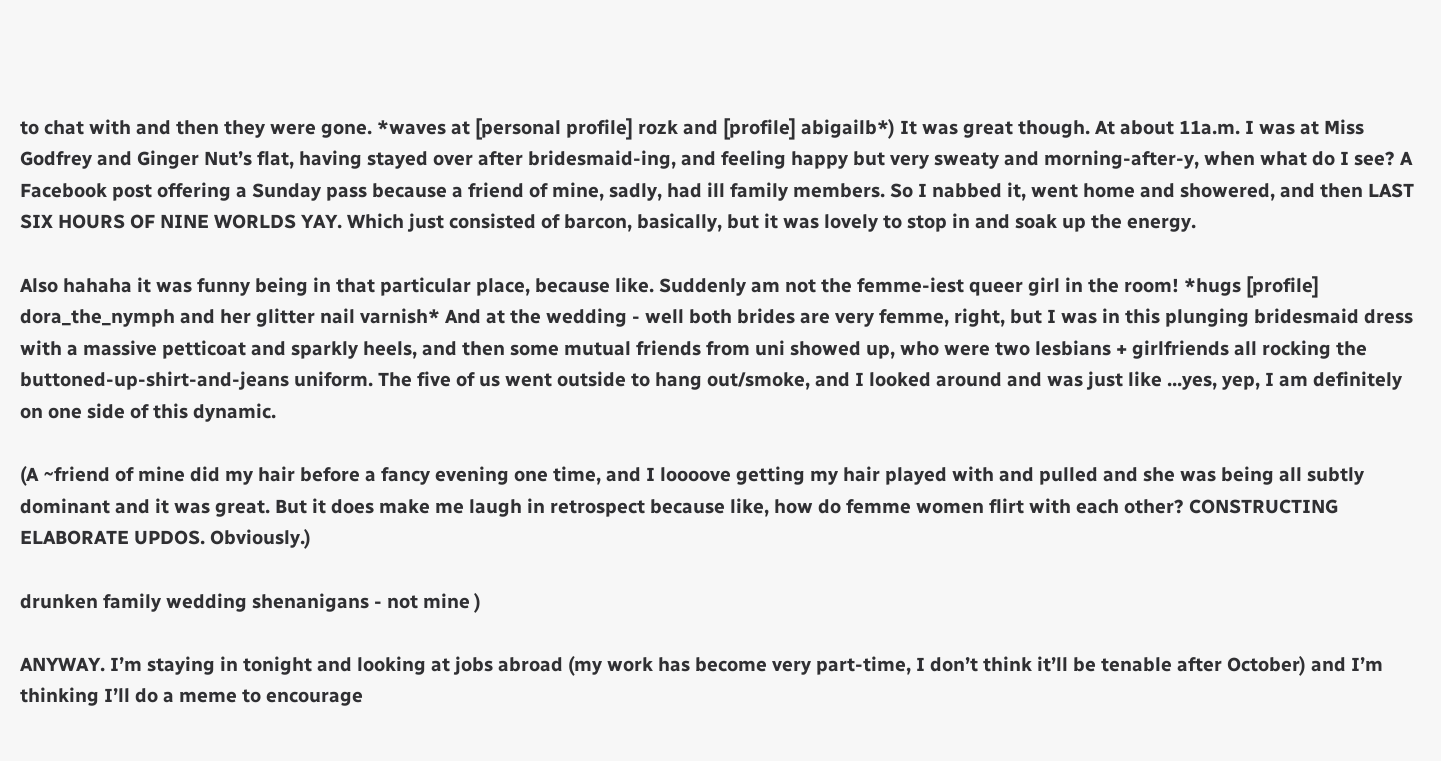to chat with and then they were gone. *waves at [personal profile] rozk and [profile] abigailb*) It was great though. At about 11a.m. I was at Miss Godfrey and Ginger Nut’s flat, having stayed over after bridesmaid-ing, and feeling happy but very sweaty and morning-after-y, when what do I see? A Facebook post offering a Sunday pass because a friend of mine, sadly, had ill family members. So I nabbed it, went home and showered, and then LAST SIX HOURS OF NINE WORLDS YAY. Which just consisted of barcon, basically, but it was lovely to stop in and soak up the energy.

Also hahaha it was funny being in that particular place, because like. Suddenly am not the femme-iest queer girl in the room! *hugs [profile] dora_the_nymph and her glitter nail varnish* And at the wedding - well both brides are very femme, right, but I was in this plunging bridesmaid dress with a massive petticoat and sparkly heels, and then some mutual friends from uni showed up, who were two lesbians + girlfriends all rocking the buttoned-up-shirt-and-jeans uniform. The five of us went outside to hang out/smoke, and I looked around and was just like ...yes, yep, I am definitely on one side of this dynamic.

(A ~friend of mine did my hair before a fancy evening one time, and I loooove getting my hair played with and pulled and she was being all subtly dominant and it was great. But it does make me laugh in retrospect because like, how do femme women flirt with each other? CONSTRUCTING ELABORATE UPDOS. Obviously.)

drunken family wedding shenanigans - not mine )

ANYWAY. I’m staying in tonight and looking at jobs abroad (my work has become very part-time, I don’t think it’ll be tenable after October) and I’m thinking I’ll do a meme to encourage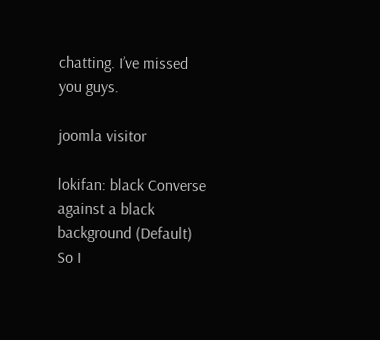chatting. I’ve missed you guys.

joomla visitor

lokifan: black Converse against a black background (Default)
So I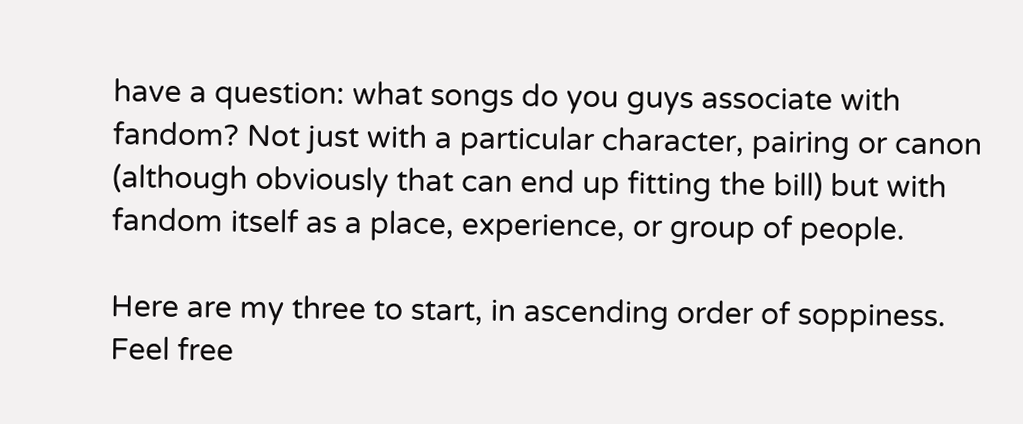have a question: what songs do you guys associate with fandom? Not just with a particular character, pairing or canon (although obviously that can end up fitting the bill) but with fandom itself as a place, experience, or group of people.

Here are my three to start, in ascending order of soppiness. Feel free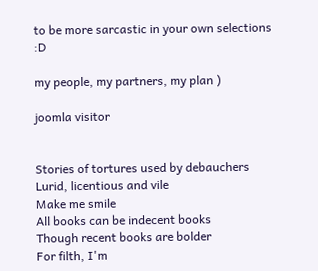to be more sarcastic in your own selections :D

my people, my partners, my plan )

joomla visitor


Stories of tortures used by debauchers
Lurid, licentious and vile
Make me smile
All books can be indecent books
Though recent books are bolder
For filth, I'm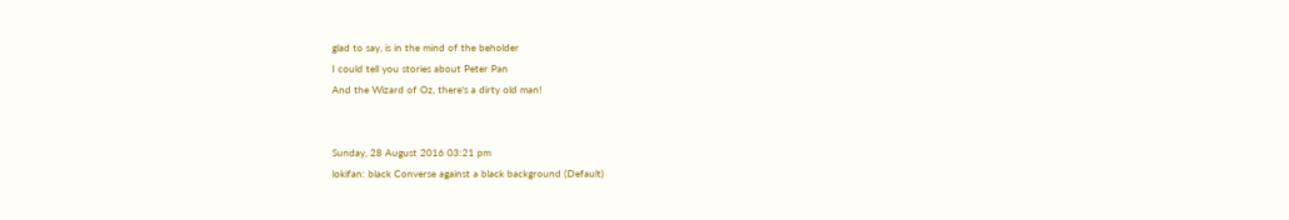glad to say, is in the mind of the beholder
I could tell you stories about Peter Pan
And the Wizard of Oz, there's a dirty old man!


Sunday, 28 August 2016 03:21 pm
lokifan: black Converse against a black background (Default)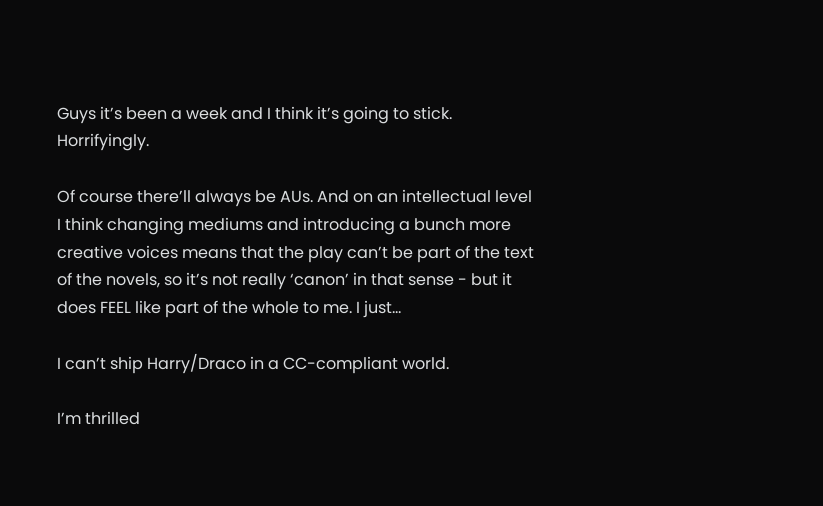Guys it’s been a week and I think it’s going to stick. Horrifyingly.

Of course there’ll always be AUs. And on an intellectual level I think changing mediums and introducing a bunch more creative voices means that the play can’t be part of the text of the novels, so it’s not really ‘canon’ in that sense - but it does FEEL like part of the whole to me. I just…

I can’t ship Harry/Draco in a CC-compliant world.

I’m thrilled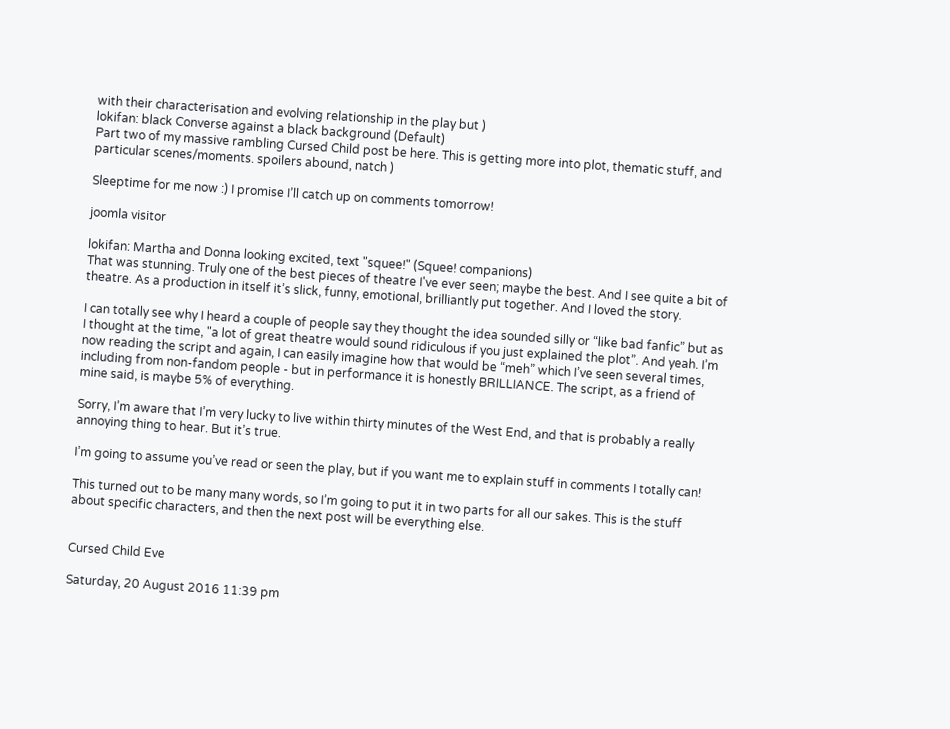with their characterisation and evolving relationship in the play but )
lokifan: black Converse against a black background (Default)
Part two of my massive rambling Cursed Child post be here. This is getting more into plot, thematic stuff, and particular scenes/moments. spoilers abound, natch )

Sleeptime for me now :) I promise I’ll catch up on comments tomorrow!

joomla visitor

lokifan: Martha and Donna looking excited, text "squee!" (Squee! companions)
That was stunning. Truly one of the best pieces of theatre I've ever seen; maybe the best. And I see quite a bit of theatre. As a production in itself it’s slick, funny, emotional, brilliantly put together. And I loved the story.

I can totally see why I heard a couple of people say they thought the idea sounded silly or “like bad fanfic” but as I thought at the time, "a lot of great theatre would sound ridiculous if you just explained the plot”. And yeah. I’m now reading the script and again, I can easily imagine how that would be “meh” which I’ve seen several times, including from non-fandom people - but in performance it is honestly BRILLIANCE. The script, as a friend of mine said, is maybe 5% of everything.

Sorry, I’m aware that I’m very lucky to live within thirty minutes of the West End, and that is probably a really annoying thing to hear. But it’s true.

I’m going to assume you’ve read or seen the play, but if you want me to explain stuff in comments I totally can!

This turned out to be many many words, so I’m going to put it in two parts for all our sakes. This is the stuff about specific characters, and then the next post will be everything else.


Cursed Child Eve

Saturday, 20 August 2016 11:39 pm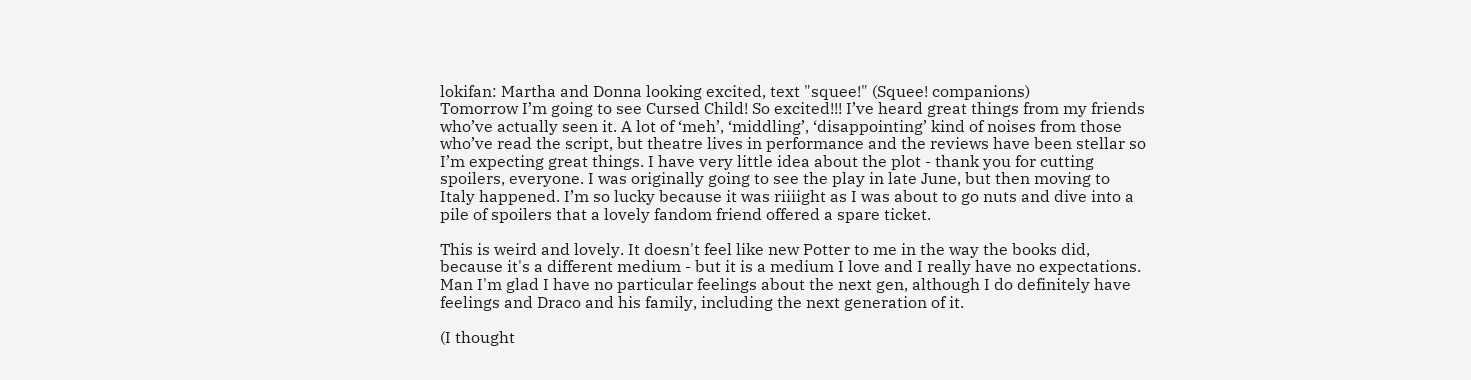lokifan: Martha and Donna looking excited, text "squee!" (Squee! companions)
Tomorrow I’m going to see Cursed Child! So excited!!! I’ve heard great things from my friends who’ve actually seen it. A lot of ‘meh’, ‘middling’, ‘disappointing’ kind of noises from those who’ve read the script, but theatre lives in performance and the reviews have been stellar so I’m expecting great things. I have very little idea about the plot - thank you for cutting spoilers, everyone. I was originally going to see the play in late June, but then moving to Italy happened. I’m so lucky because it was riiiight as I was about to go nuts and dive into a pile of spoilers that a lovely fandom friend offered a spare ticket.

This is weird and lovely. It doesn't feel like new Potter to me in the way the books did, because it's a different medium - but it is a medium I love and I really have no expectations. Man I'm glad I have no particular feelings about the next gen, although I do definitely have feelings and Draco and his family, including the next generation of it.

(I thought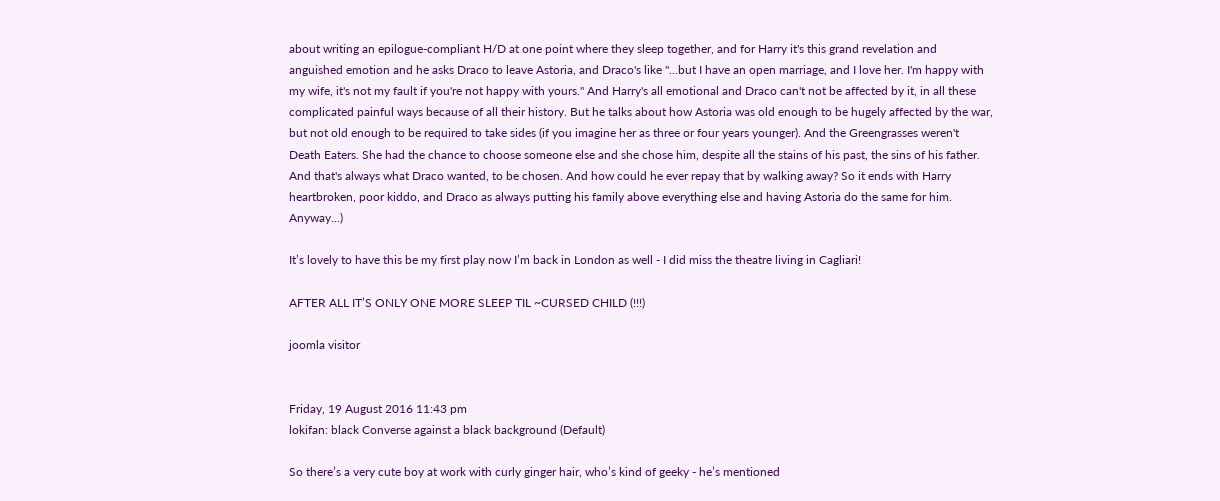about writing an epilogue-compliant H/D at one point where they sleep together, and for Harry it's this grand revelation and anguished emotion and he asks Draco to leave Astoria, and Draco's like "...but I have an open marriage, and I love her. I'm happy with my wife, it's not my fault if you're not happy with yours." And Harry's all emotional and Draco can't not be affected by it, in all these complicated painful ways because of all their history. But he talks about how Astoria was old enough to be hugely affected by the war, but not old enough to be required to take sides (if you imagine her as three or four years younger). And the Greengrasses weren't Death Eaters. She had the chance to choose someone else and she chose him, despite all the stains of his past, the sins of his father. And that's always what Draco wanted, to be chosen. And how could he ever repay that by walking away? So it ends with Harry heartbroken, poor kiddo, and Draco as always putting his family above everything else and having Astoria do the same for him. Anyway...)

It’s lovely to have this be my first play now I’m back in London as well - I did miss the theatre living in Cagliari!

AFTER ALL IT’S ONLY ONE MORE SLEEP TIL ~CURSED CHILD (!!!)

joomla visitor


Friday, 19 August 2016 11:43 pm
lokifan: black Converse against a black background (Default)

So there’s a very cute boy at work with curly ginger hair, who’s kind of geeky - he’s mentioned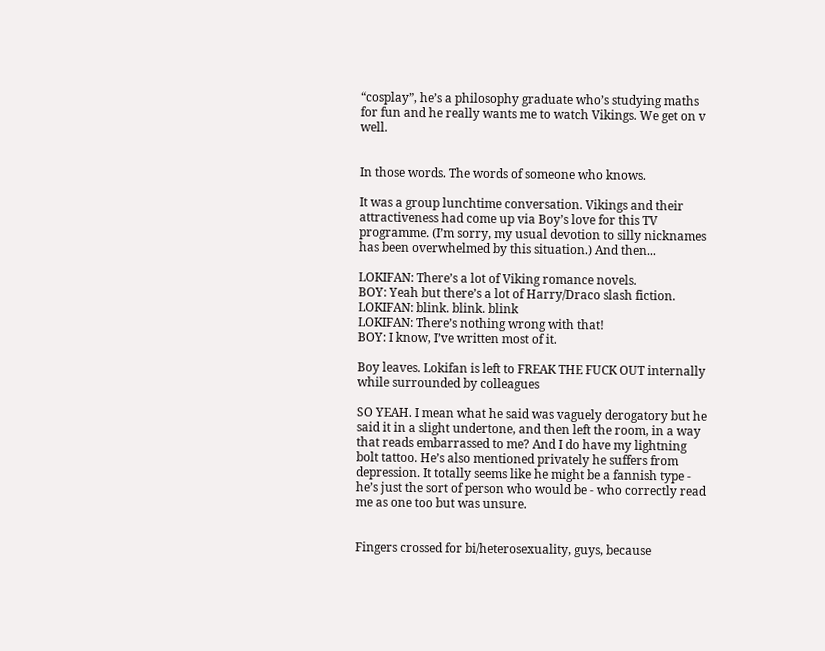“cosplay”, he’s a philosophy graduate who’s studying maths for fun and he really wants me to watch Vikings. We get on v well.


In those words. The words of someone who knows.

It was a group lunchtime conversation. Vikings and their attractiveness had come up via Boy’s love for this TV programme. (I’m sorry, my usual devotion to silly nicknames has been overwhelmed by this situation.) And then...

LOKIFAN: There’s a lot of Viking romance novels.
BOY: Yeah but there’s a lot of Harry/Draco slash fiction.
LOKIFAN: blink. blink. blink
LOKIFAN: There’s nothing wrong with that!
BOY: I know, I’ve written most of it.

Boy leaves. Lokifan is left to FREAK THE FUCK OUT internally while surrounded by colleagues

SO YEAH. I mean what he said was vaguely derogatory but he said it in a slight undertone, and then left the room, in a way that reads embarrassed to me? And I do have my lightning bolt tattoo. He’s also mentioned privately he suffers from depression. It totally seems like he might be a fannish type - he’s just the sort of person who would be - who correctly read me as one too but was unsure.


Fingers crossed for bi/heterosexuality, guys, because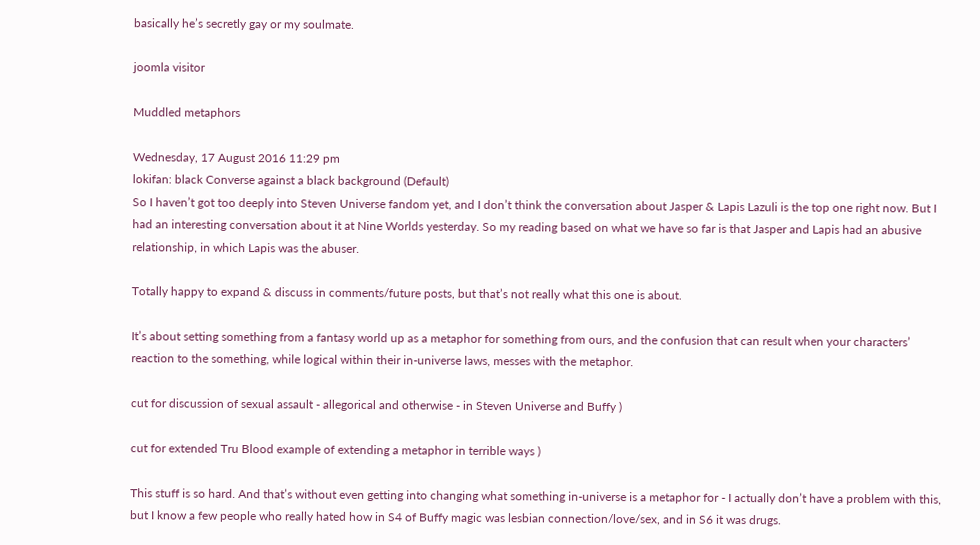basically he’s secretly gay or my soulmate.

joomla visitor

Muddled metaphors

Wednesday, 17 August 2016 11:29 pm
lokifan: black Converse against a black background (Default)
So I haven’t got too deeply into Steven Universe fandom yet, and I don’t think the conversation about Jasper & Lapis Lazuli is the top one right now. But I had an interesting conversation about it at Nine Worlds yesterday. So my reading based on what we have so far is that Jasper and Lapis had an abusive relationship, in which Lapis was the abuser.

Totally happy to expand & discuss in comments/future posts, but that’s not really what this one is about.

It’s about setting something from a fantasy world up as a metaphor for something from ours, and the confusion that can result when your characters’ reaction to the something, while logical within their in-universe laws, messes with the metaphor.

cut for discussion of sexual assault - allegorical and otherwise - in Steven Universe and Buffy )

cut for extended Tru Blood example of extending a metaphor in terrible ways )

This stuff is so hard. And that’s without even getting into changing what something in-universe is a metaphor for - I actually don’t have a problem with this, but I know a few people who really hated how in S4 of Buffy magic was lesbian connection/love/sex, and in S6 it was drugs.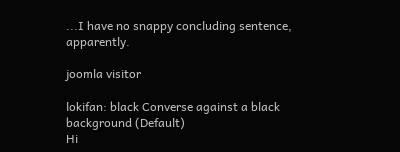...I have no snappy concluding sentence, apparently.

joomla visitor

lokifan: black Converse against a black background (Default)
Hi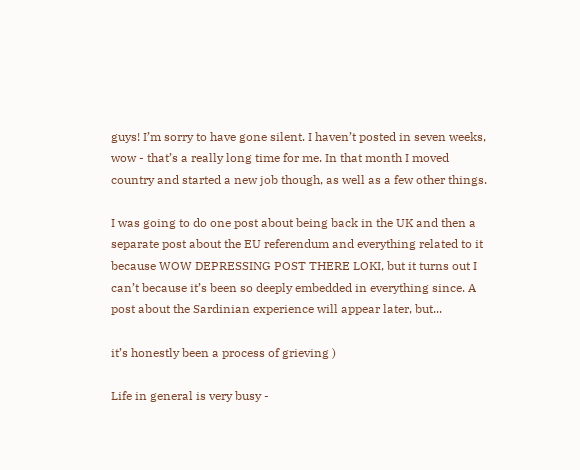guys! I’m sorry to have gone silent. I haven’t posted in seven weeks, wow - that’s a really long time for me. In that month I moved country and started a new job though, as well as a few other things.

I was going to do one post about being back in the UK and then a separate post about the EU referendum and everything related to it because WOW DEPRESSING POST THERE LOKI, but it turns out I can’t because it’s been so deeply embedded in everything since. A post about the Sardinian experience will appear later, but...

it’s honestly been a process of grieving )

Life in general is very busy -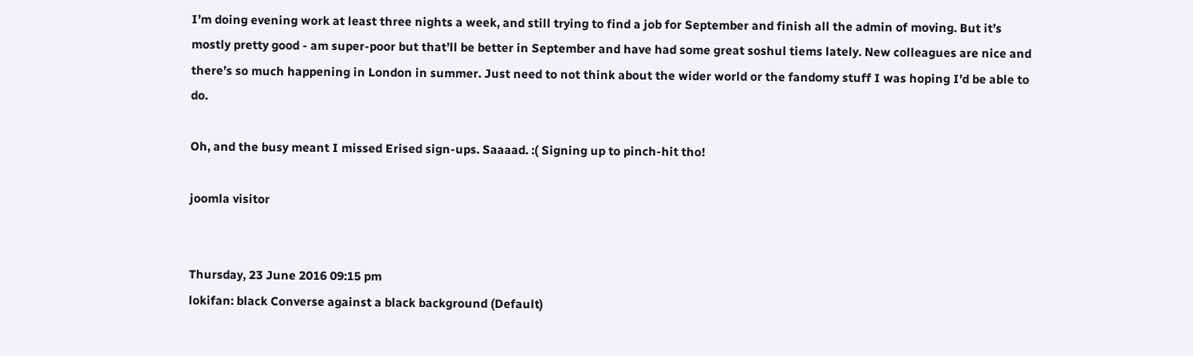I’m doing evening work at least three nights a week, and still trying to find a job for September and finish all the admin of moving. But it’s mostly pretty good - am super-poor but that’ll be better in September and have had some great soshul tiems lately. New colleagues are nice and there’s so much happening in London in summer. Just need to not think about the wider world or the fandomy stuff I was hoping I’d be able to do.

Oh, and the busy meant I missed Erised sign-ups. Saaaad. :( Signing up to pinch-hit tho!

joomla visitor


Thursday, 23 June 2016 09:15 pm
lokifan: black Converse against a black background (Default)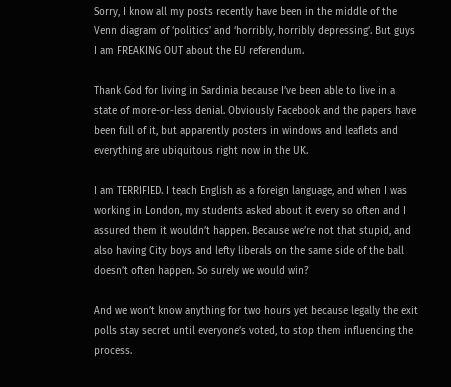Sorry, I know all my posts recently have been in the middle of the Venn diagram of ‘politics’ and ‘horribly, horribly depressing’. But guys I am FREAKING OUT about the EU referendum.

Thank God for living in Sardinia because I’ve been able to live in a state of more-or-less denial. Obviously Facebook and the papers have been full of it, but apparently posters in windows and leaflets and everything are ubiquitous right now in the UK.

I am TERRIFIED. I teach English as a foreign language, and when I was working in London, my students asked about it every so often and I assured them it wouldn’t happen. Because we’re not that stupid, and also having City boys and lefty liberals on the same side of the ball doesn’t often happen. So surely we would win?

And we won’t know anything for two hours yet because legally the exit polls stay secret until everyone’s voted, to stop them influencing the process.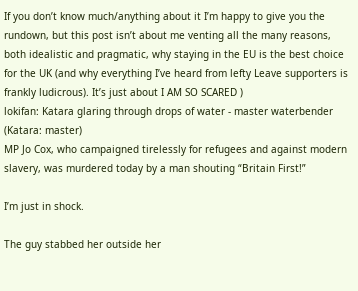If you don’t know much/anything about it I’m happy to give you the rundown, but this post isn’t about me venting all the many reasons, both idealistic and pragmatic, why staying in the EU is the best choice for the UK (and why everything I’ve heard from lefty Leave supporters is frankly ludicrous). It’s just about I AM SO SCARED )
lokifan: Katara glaring through drops of water - master waterbender (Katara: master)
MP Jo Cox, who campaigned tirelessly for refugees and against modern slavery, was murdered today by a man shouting “Britain First!”

I’m just in shock.

The guy stabbed her outside her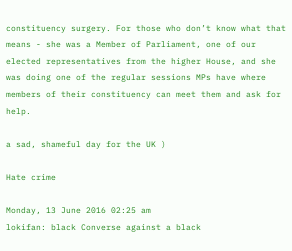constituency surgery. For those who don’t know what that means - she was a Member of Parliament, one of our elected representatives from the higher House, and she was doing one of the regular sessions MPs have where members of their constituency can meet them and ask for help.

a sad, shameful day for the UK )

Hate crime

Monday, 13 June 2016 02:25 am
lokifan: black Converse against a black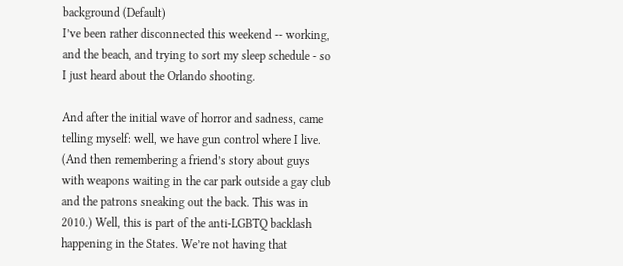background (Default)
I’ve been rather disconnected this weekend -- working, and the beach, and trying to sort my sleep schedule - so I just heard about the Orlando shooting.

And after the initial wave of horror and sadness, came telling myself: well, we have gun control where I live. (And then remembering a friend’s story about guys with weapons waiting in the car park outside a gay club and the patrons sneaking out the back. This was in 2010.) Well, this is part of the anti-LGBTQ backlash happening in the States. We’re not having that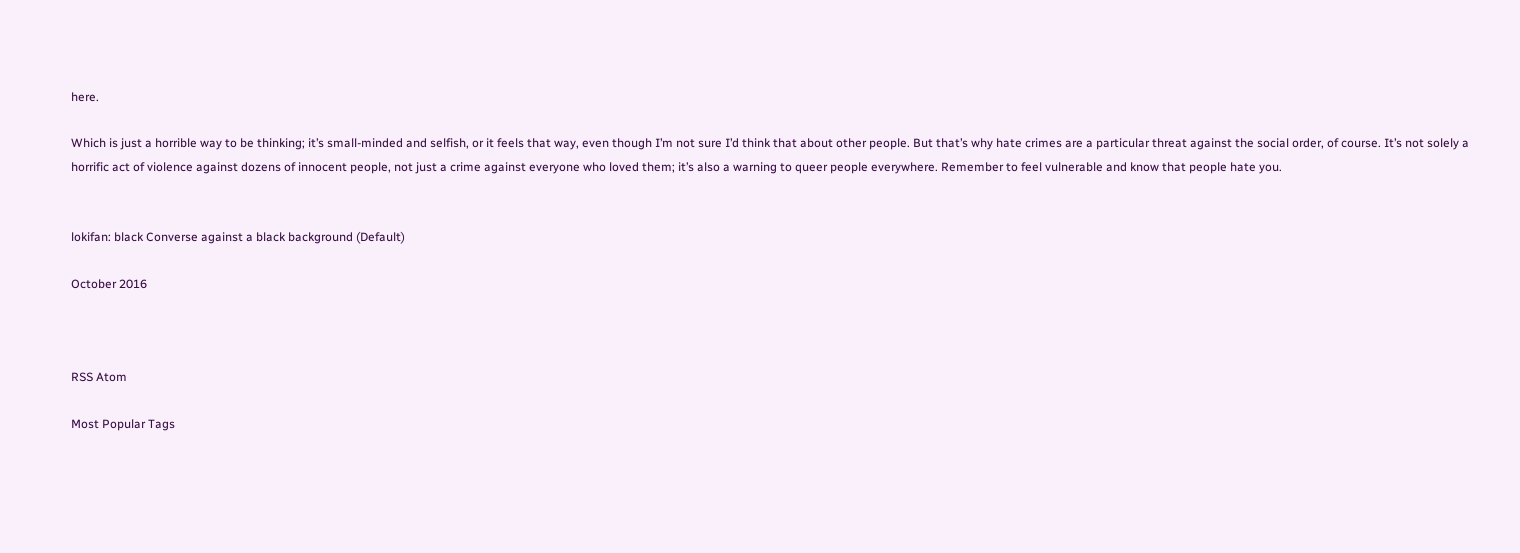here.

Which is just a horrible way to be thinking; it’s small-minded and selfish, or it feels that way, even though I’m not sure I’d think that about other people. But that’s why hate crimes are a particular threat against the social order, of course. It’s not solely a horrific act of violence against dozens of innocent people, not just a crime against everyone who loved them; it’s also a warning to queer people everywhere. Remember to feel vulnerable and know that people hate you.


lokifan: black Converse against a black background (Default)

October 2016



RSS Atom

Most Popular Tags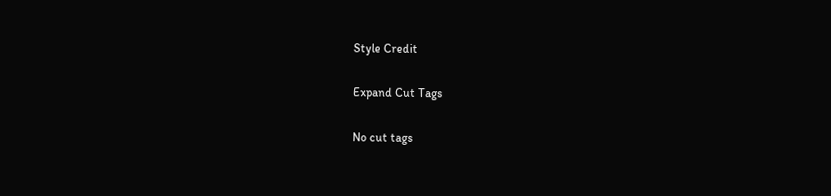Style Credit

Expand Cut Tags

No cut tags